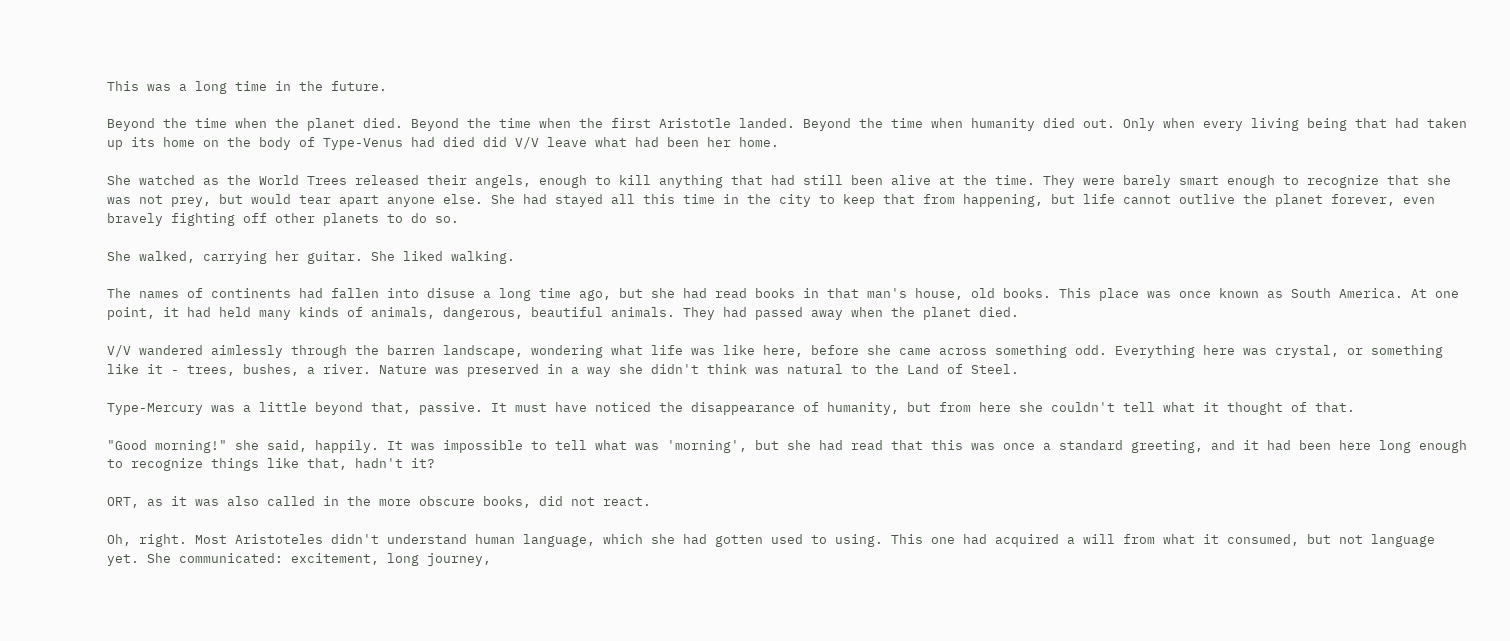This was a long time in the future.

Beyond the time when the planet died. Beyond the time when the first Aristotle landed. Beyond the time when humanity died out. Only when every living being that had taken up its home on the body of Type-Venus had died did V/V leave what had been her home.

She watched as the World Trees released their angels, enough to kill anything that had still been alive at the time. They were barely smart enough to recognize that she was not prey, but would tear apart anyone else. She had stayed all this time in the city to keep that from happening, but life cannot outlive the planet forever, even bravely fighting off other planets to do so.

She walked, carrying her guitar. She liked walking.

The names of continents had fallen into disuse a long time ago, but she had read books in that man's house, old books. This place was once known as South America. At one point, it had held many kinds of animals, dangerous, beautiful animals. They had passed away when the planet died.

V/V wandered aimlessly through the barren landscape, wondering what life was like here, before she came across something odd. Everything here was crystal, or something like it - trees, bushes, a river. Nature was preserved in a way she didn't think was natural to the Land of Steel.

Type-Mercury was a little beyond that, passive. It must have noticed the disappearance of humanity, but from here she couldn't tell what it thought of that.

"Good morning!" she said, happily. It was impossible to tell what was 'morning', but she had read that this was once a standard greeting, and it had been here long enough to recognize things like that, hadn't it?

ORT, as it was also called in the more obscure books, did not react.

Oh, right. Most Aristoteles didn't understand human language, which she had gotten used to using. This one had acquired a will from what it consumed, but not language yet. She communicated: excitement, long journey,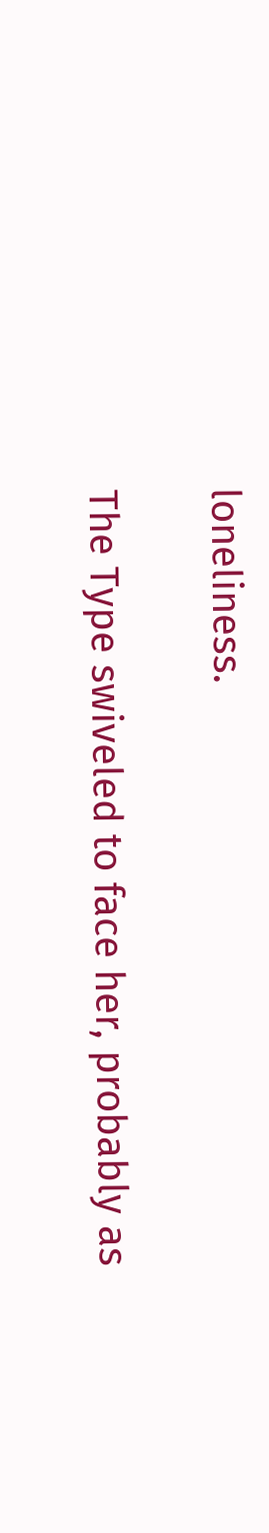loneliness.

The Type swiveled to face her, probably as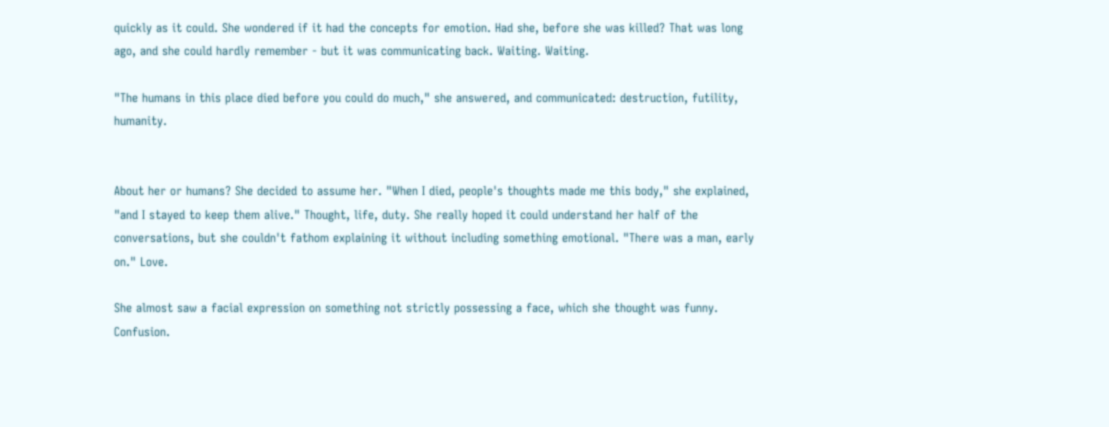quickly as it could. She wondered if it had the concepts for emotion. Had she, before she was killed? That was long ago, and she could hardly remember - but it was communicating back. Waiting. Waiting.

"The humans in this place died before you could do much," she answered, and communicated: destruction, futility, humanity.


About her or humans? She decided to assume her. "When I died, people's thoughts made me this body," she explained, "and I stayed to keep them alive." Thought, life, duty. She really hoped it could understand her half of the conversations, but she couldn't fathom explaining it without including something emotional. "There was a man, early on." Love.

She almost saw a facial expression on something not strictly possessing a face, which she thought was funny. Confusion.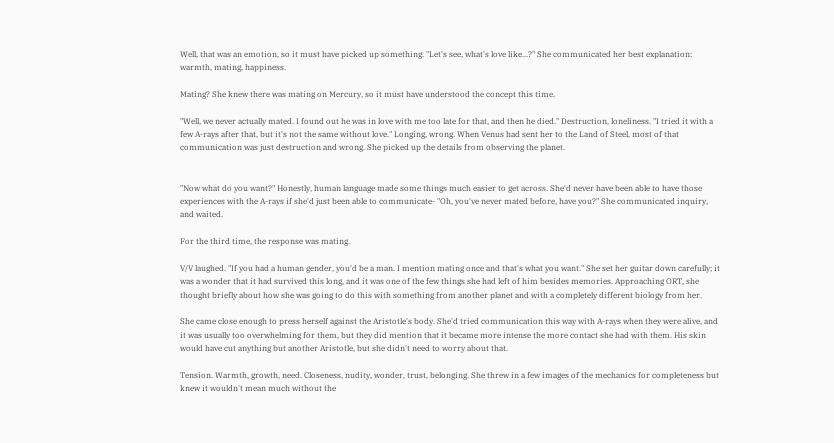Well, that was an emotion, so it must have picked up something. "Let's see, what's love like...?" She communicated her best explanation: warmth, mating, happiness.

Mating? She knew there was mating on Mercury, so it must have understood the concept this time.

"Well, we never actually mated. I found out he was in love with me too late for that, and then he died." Destruction, loneliness. "I tried it with a few A-rays after that, but it's not the same without love." Longing, wrong. When Venus had sent her to the Land of Steel, most of that communication was just destruction and wrong. She picked up the details from observing the planet.


"Now what do you want?" Honestly, human language made some things much easier to get across. She'd never have been able to have those experiences with the A-rays if she'd just been able to communicate- "Oh, you've never mated before, have you?" She communicated inquiry, and waited.

For the third time, the response was mating.

V/V laughed. "If you had a human gender, you'd be a man. I mention mating once and that's what you want." She set her guitar down carefully; it was a wonder that it had survived this long, and it was one of the few things she had left of him besides memories. Approaching ORT, she thought briefly about how she was going to do this with something from another planet and with a completely different biology from her.

She came close enough to press herself against the Aristotle's body. She'd tried communication this way with A-rays when they were alive, and it was usually too overwhelming for them, but they did mention that it became more intense the more contact she had with them. His skin would have cut anything but another Aristotle, but she didn't need to worry about that.

Tension. Warmth, growth, need. Closeness, nudity, wonder, trust, belonging. She threw in a few images of the mechanics for completeness but knew it wouldn't mean much without the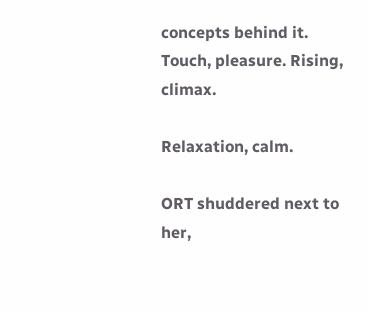concepts behind it. Touch, pleasure. Rising, climax.

Relaxation, calm.

ORT shuddered next to her,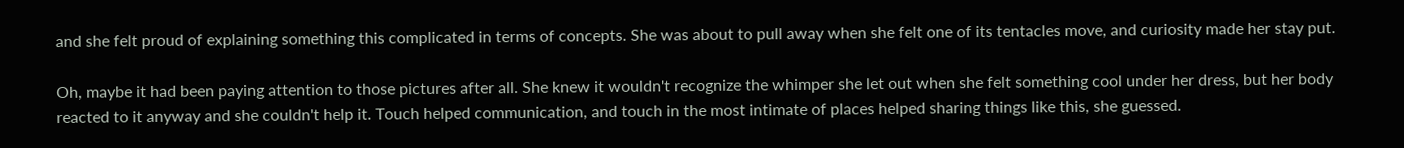and she felt proud of explaining something this complicated in terms of concepts. She was about to pull away when she felt one of its tentacles move, and curiosity made her stay put.

Oh, maybe it had been paying attention to those pictures after all. She knew it wouldn't recognize the whimper she let out when she felt something cool under her dress, but her body reacted to it anyway and she couldn't help it. Touch helped communication, and touch in the most intimate of places helped sharing things like this, she guessed.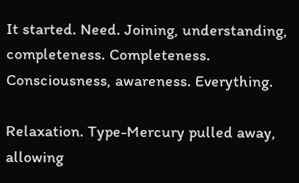It started. Need. Joining, understanding, completeness. Completeness. Consciousness, awareness. Everything.

Relaxation. Type-Mercury pulled away, allowing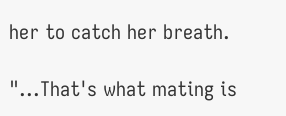her to catch her breath.

"...That's what mating is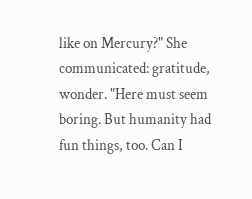like on Mercury?" She communicated: gratitude, wonder. "Here must seem boring. But humanity had fun things, too. Can I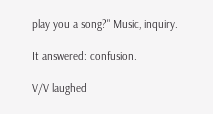play you a song?" Music, inquiry.

It answered: confusion.

V/V laughed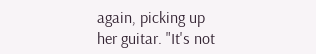again, picking up her guitar. "It's not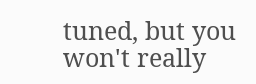tuned, but you won't really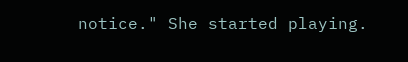notice." She started playing.